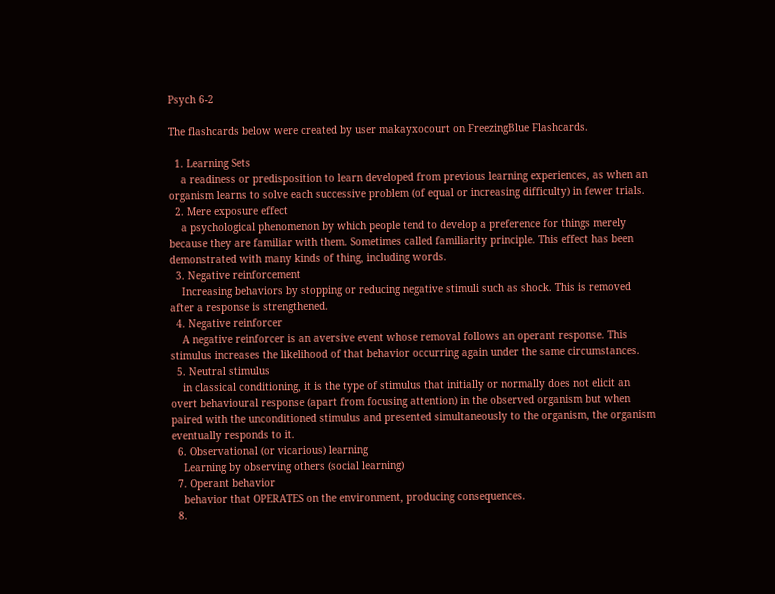Psych 6-2

The flashcards below were created by user makayxocourt on FreezingBlue Flashcards.

  1. Learning Sets
    a readiness or predisposition to learn developed from previous learning experiences, as when an organism learns to solve each successive problem (of equal or increasing difficulty) in fewer trials.
  2. Mere exposure effect
    a psychological phenomenon by which people tend to develop a preference for things merely because they are familiar with them. Sometimes called familiarity principle. This effect has been demonstrated with many kinds of thing, including words.
  3. Negative reinforcement
    Increasing behaviors by stopping or reducing negative stimuli such as shock. This is removed after a response is strengthened.
  4. Negative reinforcer
    A negative reinforcer is an aversive event whose removal follows an operant response. This stimulus increases the likelihood of that behavior occurring again under the same circumstances.
  5. Neutral stimulus
    in classical conditioning, it is the type of stimulus that initially or normally does not elicit an overt behavioural response (apart from focusing attention) in the observed organism but when paired with the unconditioned stimulus and presented simultaneously to the organism, the organism eventually responds to it.
  6. Observational (or vicarious) learning
    Learning by observing others (social learning)
  7. Operant behavior
    behavior that OPERATES on the environment, producing consequences.
  8.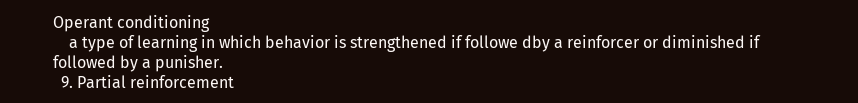Operant conditioning
    a type of learning in which behavior is strengthened if followe dby a reinforcer or diminished if followed by a punisher.
  9. Partial reinforcement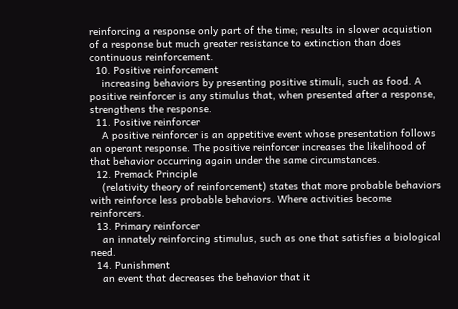reinforcing a response only part of the time; results in slower acquistion of a response but much greater resistance to extinction than does continuous reinforcement.
  10. Positive reinforcement
    increasing behaviors by presenting positive stimuli, such as food. A positive reinforcer is any stimulus that, when presented after a response, strengthens the response.
  11. Positive reinforcer
    A positive reinforcer is an appetitive event whose presentation follows an operant response. The positive reinforcer increases the likelihood of that behavior occurring again under the same circumstances.
  12. Premack Principle
    (relativity theory of reinforcement) states that more probable behaviors with reinforce less probable behaviors. Where activities become reinforcers.
  13. Primary reinforcer
    an innately reinforcing stimulus, such as one that satisfies a biological need.
  14. Punishment
    an event that decreases the behavior that it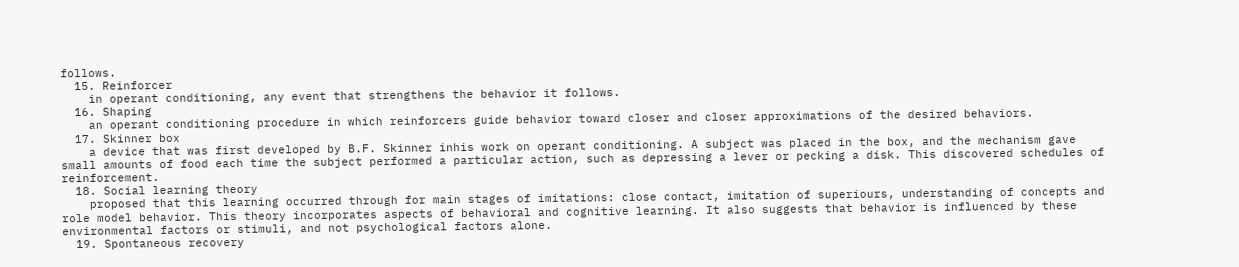follows.
  15. Reinforcer
    in operant conditioning, any event that strengthens the behavior it follows.
  16. Shaping
    an operant conditioning procedure in which reinforcers guide behavior toward closer and closer approximations of the desired behaviors.
  17. Skinner box
    a device that was first developed by B.F. Skinner inhis work on operant conditioning. A subject was placed in the box, and the mechanism gave small amounts of food each time the subject performed a particular action, such as depressing a lever or pecking a disk. This discovered schedules of reinforcement.
  18. Social learning theory
    proposed that this learning occurred through for main stages of imitations: close contact, imitation of superiours, understanding of concepts and role model behavior. This theory incorporates aspects of behavioral and cognitive learning. It also suggests that behavior is influenced by these environmental factors or stimuli, and not psychological factors alone.
  19. Spontaneous recovery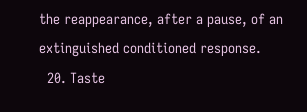the reappearance, after a pause, of an extinguished conditioned response.
  20. Taste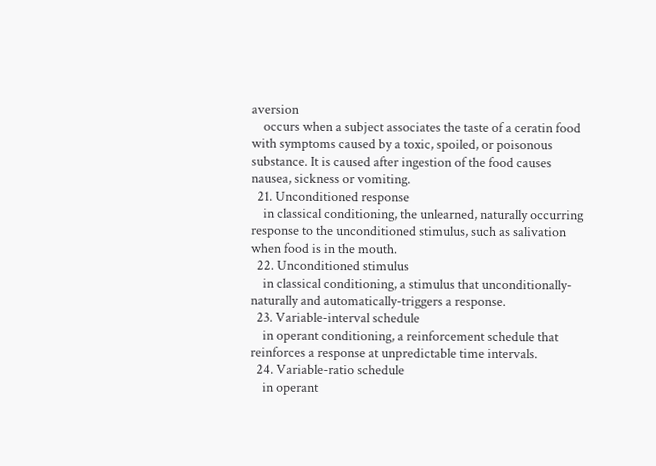aversion
    occurs when a subject associates the taste of a ceratin food with symptoms caused by a toxic, spoiled, or poisonous substance. It is caused after ingestion of the food causes nausea, sickness or vomiting.
  21. Unconditioned response
    in classical conditioning, the unlearned, naturally occurring response to the unconditioned stimulus, such as salivation when food is in the mouth.
  22. Unconditioned stimulus
    in classical conditioning, a stimulus that unconditionally-naturally and automatically-triggers a response.
  23. Variable-interval schedule
    in operant conditioning, a reinforcement schedule that reinforces a response at unpredictable time intervals.
  24. Variable-ratio schedule
    in operant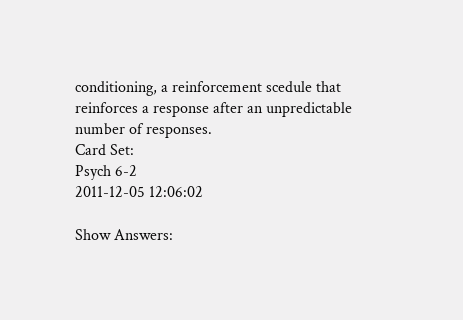conditioning, a reinforcement scedule that reinforces a response after an unpredictable number of responses.
Card Set:
Psych 6-2
2011-12-05 12:06:02

Show Answers: